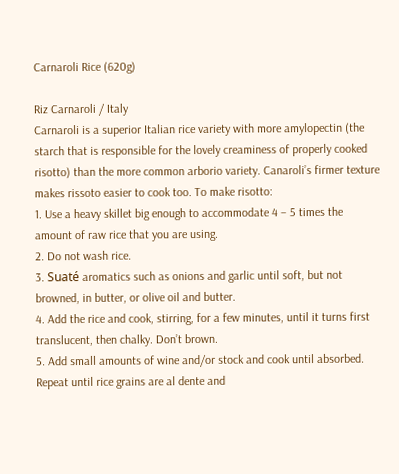Carnaroli Rice (620g)

Riz Carnaroli / Italy
Carnaroli is a superior Italian rice variety with more amylopectin (the starch that is responsible for the lovely creaminess of properly cooked risotto) than the more common arborio variety. Canaroli’s firmer texture makes rissoto easier to cook too. To make risotto:
1. Use a heavy skillet big enough to accommodate 4 – 5 times the amount of raw rice that you are using.
2. Do not wash rice.
3. Suaté aromatics such as onions and garlic until soft, but not browned, in butter, or olive oil and butter.
4. Add the rice and cook, stirring, for a few minutes, until it turns first translucent, then chalky. Don’t brown.
5. Add small amounts of wine and/or stock and cook until absorbed. Repeat until rice grains are al dente and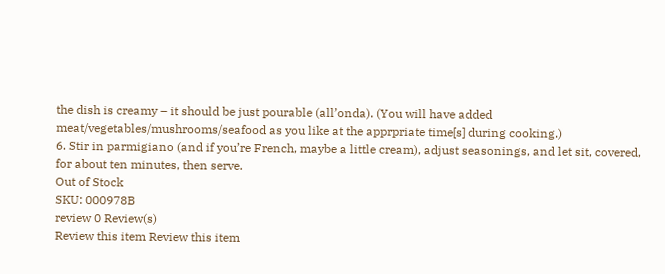the dish is creamy – it should be just pourable (all’onda). (You will have added meat/vegetables/mushrooms/seafood as you like at the apprpriate time[s] during cooking.)
6. Stir in parmigiano (and if you’re French, maybe a little cream), adjust seasonings, and let sit, covered, for about ten minutes, then serve.
Out of Stock
SKU: 000978B
review 0 Review(s)
Review this item Review this item